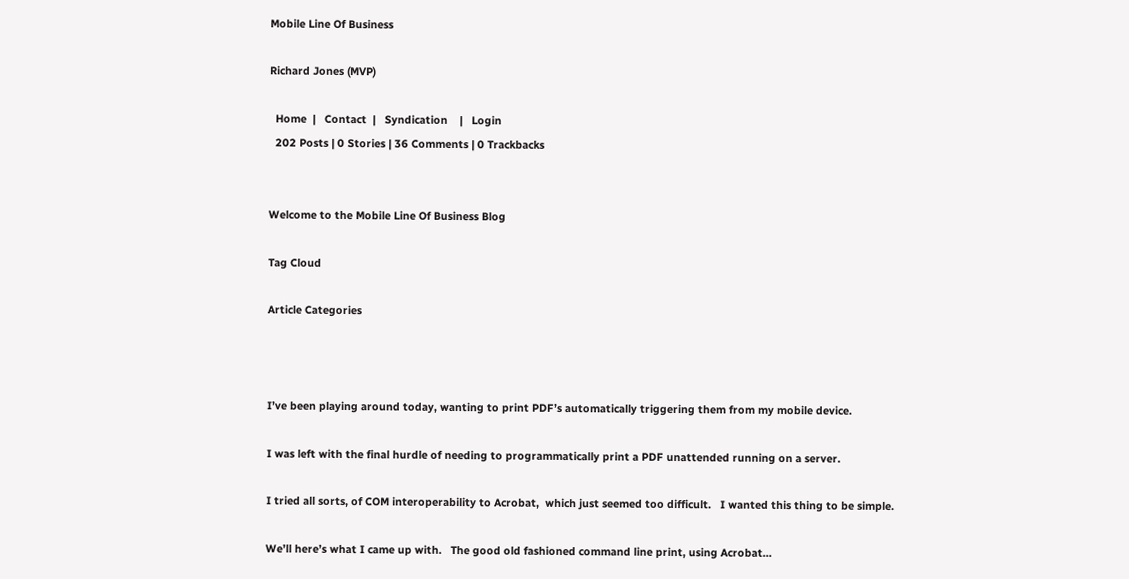Mobile Line Of Business

Richard Jones (MVP)

  Home  |   Contact  |   Syndication    |   Login
  202 Posts | 0 Stories | 36 Comments | 0 Trackbacks


Welcome to the Mobile Line Of Business Blog

Tag Cloud

Article Categories



I’ve been playing around today, wanting to print PDF’s automatically triggering them from my mobile device.

I was left with the final hurdle of needing to programmatically print a PDF unattended running on a server.

I tried all sorts, of COM interoperability to Acrobat,  which just seemed too difficult.   I wanted this thing to be simple.

We’ll here’s what I came up with.   The good old fashioned command line print, using Acrobat…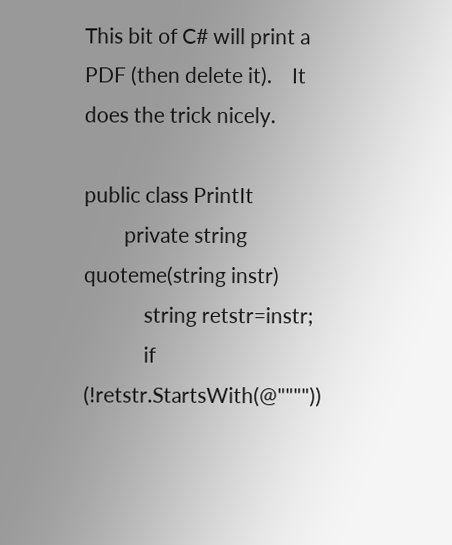This bit of C# will print a PDF (then delete it).    It does the trick nicely.

public class PrintIt
        private string quoteme(string instr)
            string retstr=instr;
            if (!retstr.StartsWith(@""""))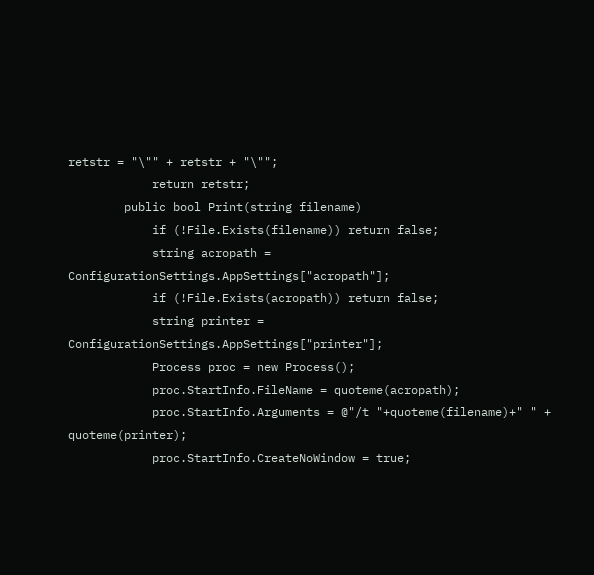retstr = "\"" + retstr + "\"";
            return retstr;
        public bool Print(string filename)
            if (!File.Exists(filename)) return false;
            string acropath = ConfigurationSettings.AppSettings["acropath"];
            if (!File.Exists(acropath)) return false;
            string printer = ConfigurationSettings.AppSettings["printer"];
            Process proc = new Process();
            proc.StartInfo.FileName = quoteme(acropath);
            proc.StartInfo.Arguments = @"/t "+quoteme(filename)+" " + quoteme(printer);
            proc.StartInfo.CreateNoWindow = true;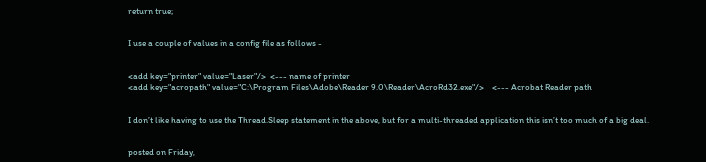return true;


I use a couple of values in a config file as follows -


<add key="printer" value="Laser"/>  <--- name of printer
<add key="acropath" value="C:\Program Files\Adobe\Reader 9.0\Reader\AcroRd32.exe"/>    <--- Acrobat Reader path


I don’t like having to use the Thread.Sleep statement in the above, but for a multi-threaded application this isn’t too much of a big deal.


posted on Friday,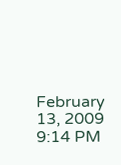February 13, 2009 9:14 PM